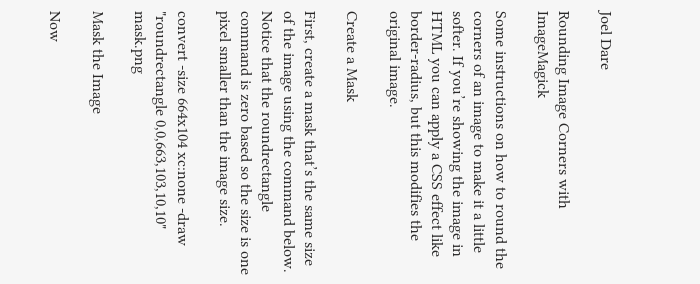Joel Dare

Rounding Image Corners with ImageMagick

Some instructions on how to round the corners of an image to make it a little softer. If you’re showing the image in HTML you can apply a CSS effect like border-radius, but this modifies the original image.

Create a Mask

First, create a mask that’s the same size of the image using the command below. Notice that the roundrectangle command is zero based so the size is one pixel smaller than the image size.

convert -size 664x104 xc:none -draw "roundrectangle 0,0,663,103,10,10" mask.png

Mask the Image

Now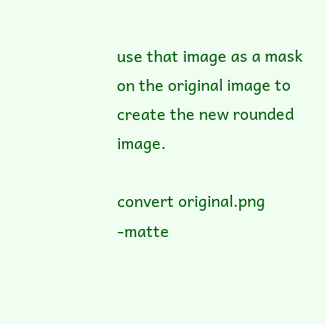use that image as a mask on the original image to create the new rounded image.

convert original.png -matte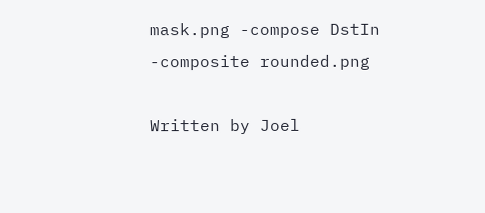mask.png -compose DstIn -composite rounded.png

Written by Joel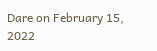Dare on February 15, 2022